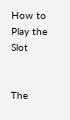How to Play the Slot


The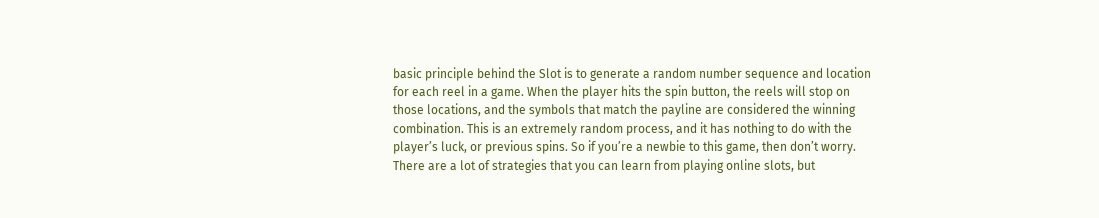basic principle behind the Slot is to generate a random number sequence and location for each reel in a game. When the player hits the spin button, the reels will stop on those locations, and the symbols that match the payline are considered the winning combination. This is an extremely random process, and it has nothing to do with the player’s luck, or previous spins. So if you’re a newbie to this game, then don’t worry. There are a lot of strategies that you can learn from playing online slots, but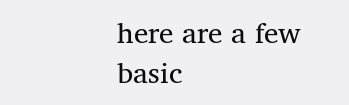here are a few basic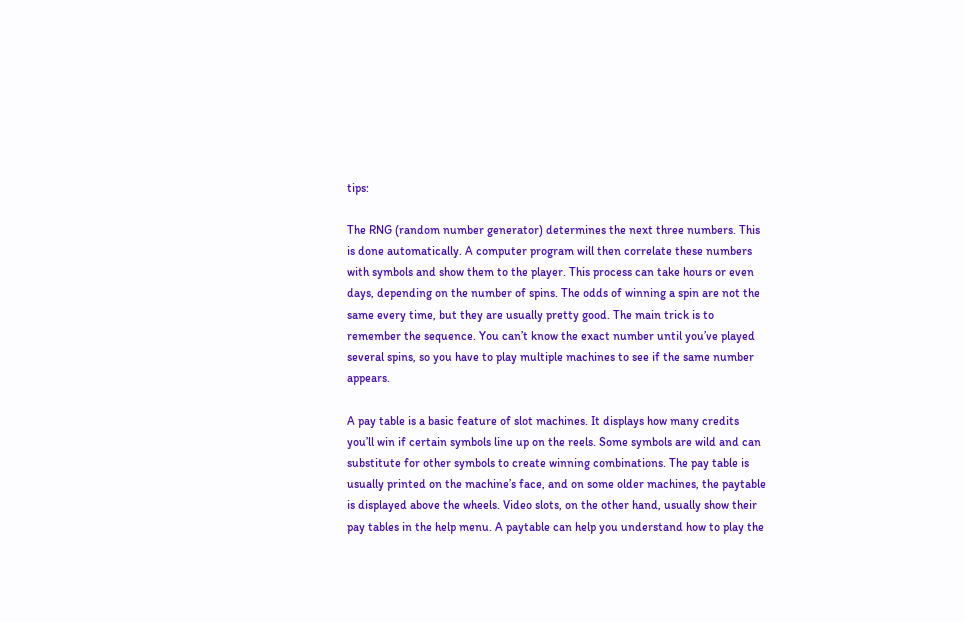tips:

The RNG (random number generator) determines the next three numbers. This is done automatically. A computer program will then correlate these numbers with symbols and show them to the player. This process can take hours or even days, depending on the number of spins. The odds of winning a spin are not the same every time, but they are usually pretty good. The main trick is to remember the sequence. You can’t know the exact number until you’ve played several spins, so you have to play multiple machines to see if the same number appears.

A pay table is a basic feature of slot machines. It displays how many credits you’ll win if certain symbols line up on the reels. Some symbols are wild and can substitute for other symbols to create winning combinations. The pay table is usually printed on the machine’s face, and on some older machines, the paytable is displayed above the wheels. Video slots, on the other hand, usually show their pay tables in the help menu. A paytable can help you understand how to play the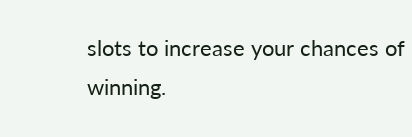slots to increase your chances of winning.